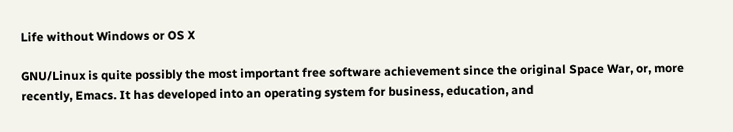Life without Windows or OS X

GNU/Linux is quite possibly the most important free software achievement since the original Space War, or, more recently, Emacs. It has developed into an operating system for business, education, and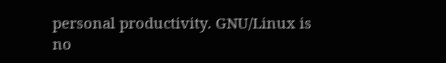personal productivity. GNU/Linux is no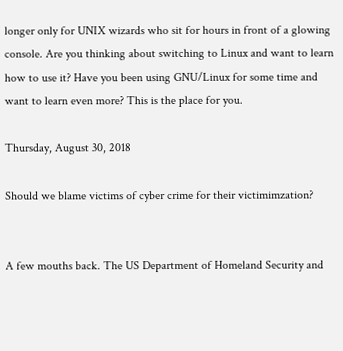longer only for UNIX wizards who sit for hours in front of a glowing console. Are you thinking about switching to Linux and want to learn how to use it? Have you been using GNU/Linux for some time and want to learn even more? This is the place for you.

Thursday, August 30, 2018

Should we blame victims of cyber crime for their victimimzation?


A few mouths back. The US Department of Homeland Security and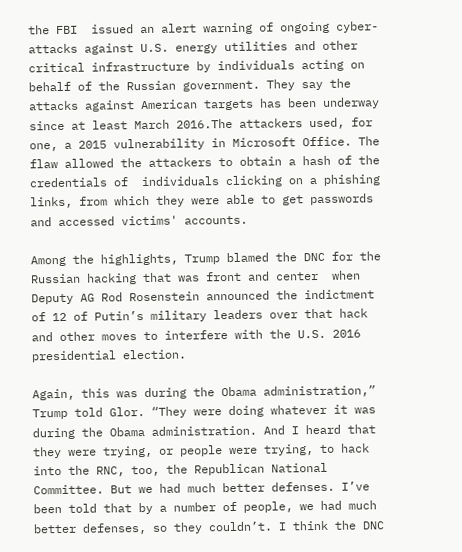the FBI  issued an alert warning of ongoing cyber-attacks against U.S. energy utilities and other critical infrastructure by individuals acting on behalf of the Russian government. They say the attacks against American targets has been underway since at least March 2016.The attackers used, for one, a 2015 vulnerability in Microsoft Office. The flaw allowed the attackers to obtain a hash of the credentials of  individuals clicking on a phishing links, from which they were able to get passwords and accessed victims' accounts.

Among the highlights, Trump blamed the DNC for the Russian hacking that was front and center  when Deputy AG Rod Rosenstein announced the indictment of 12 of Putin’s military leaders over that hack and other moves to interfere with the U.S. 2016 presidential election.

Again, this was during the Obama administration,” Trump told Glor. “They were doing whatever it was during the Obama administration. And I heard that they were trying, or people were trying, to hack into the RNC, too, the Republican National Committee. But we had much better defenses. I’ve been told that by a number of people, we had much better defenses, so they couldn’t. I think the DNC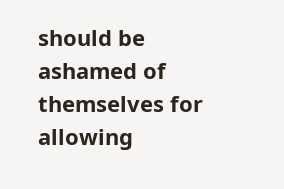should be ashamed of themselves for allowing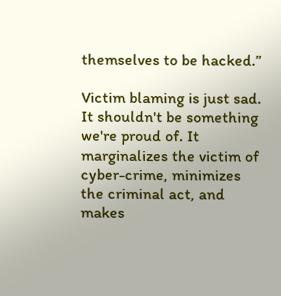themselves to be hacked.”

Victim blaming is just sad. It shouldn't be something we're proud of. It marginalizes the victim of cyber-crime, minimizes the criminal act, and makes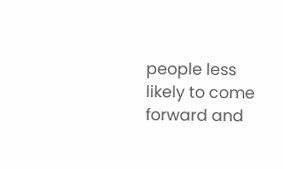people less likely to come forward and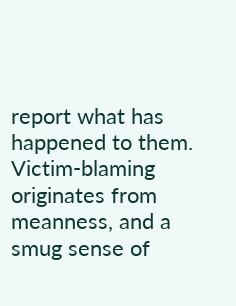report what has happened to them. Victim-blaming originates from meanness, and a smug sense of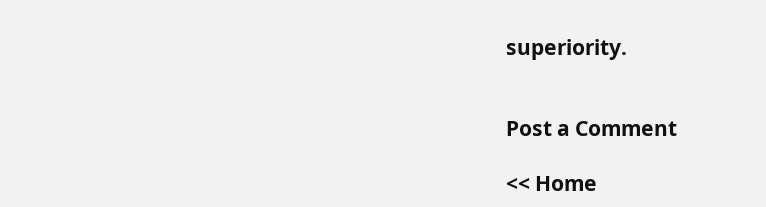superiority.


Post a Comment

<< Home